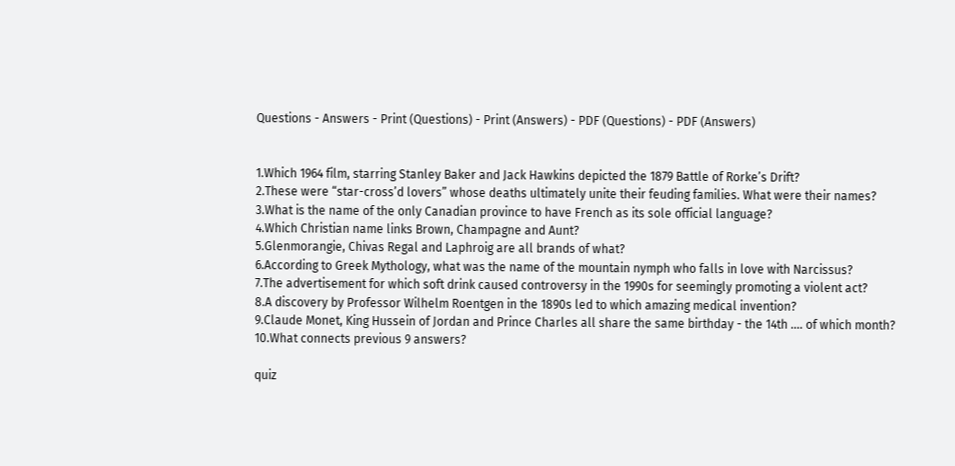Questions - Answers - Print (Questions) - Print (Answers) - PDF (Questions) - PDF (Answers)


1.Which 1964 film, starring Stanley Baker and Jack Hawkins depicted the 1879 Battle of Rorke’s Drift?
2.These were “star-cross’d lovers” whose deaths ultimately unite their feuding families. What were their names?
3.What is the name of the only Canadian province to have French as its sole official language?
4.Which Christian name links Brown, Champagne and Aunt?
5.Glenmorangie, Chivas Regal and Laphroig are all brands of what?
6.According to Greek Mythology, what was the name of the mountain nymph who falls in love with Narcissus?
7.The advertisement for which soft drink caused controversy in the 1990s for seemingly promoting a violent act?
8.A discovery by Professor Wilhelm Roentgen in the 1890s led to which amazing medical invention?
9.Claude Monet, King Hussein of Jordan and Prince Charles all share the same birthday - the 14th .... of which month?
10.What connects previous 9 answers?

quiz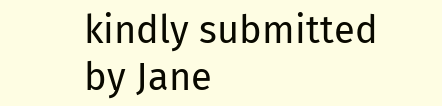kindly submitted by Jane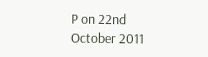P on 22nd October 2011